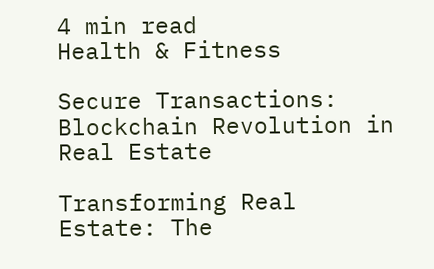4 min read
Health & Fitness

Secure Transactions: Blockchain Revolution in Real Estate

Transforming Real Estate: The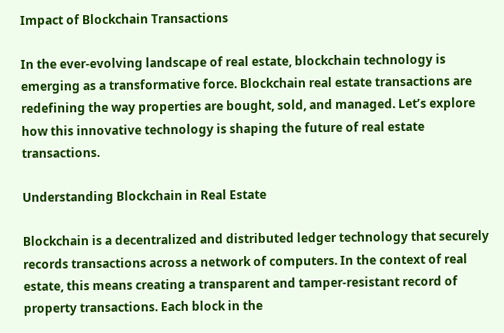Impact of Blockchain Transactions

In the ever-evolving landscape of real estate, blockchain technology is emerging as a transformative force. Blockchain real estate transactions are redefining the way properties are bought, sold, and managed. Let’s explore how this innovative technology is shaping the future of real estate transactions.

Understanding Blockchain in Real Estate

Blockchain is a decentralized and distributed ledger technology that securely records transactions across a network of computers. In the context of real estate, this means creating a transparent and tamper-resistant record of property transactions. Each block in the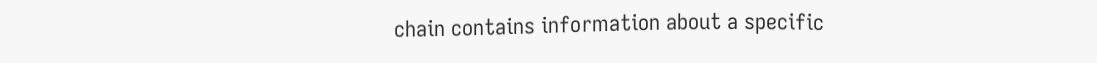chain contains information about a specific